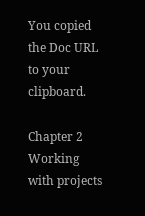You copied the Doc URL to your clipboard.

Chapter 2 Working with projects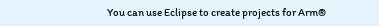You can use Eclipse to create projects for Arm®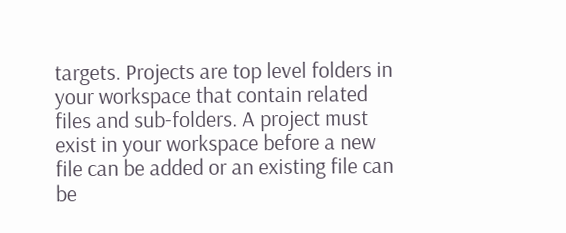targets. Projects are top level folders in your workspace that contain related files and sub-folders. A project must exist in your workspace before a new file can be added or an existing file can be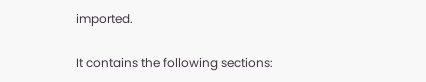imported.

It contains the following sections: